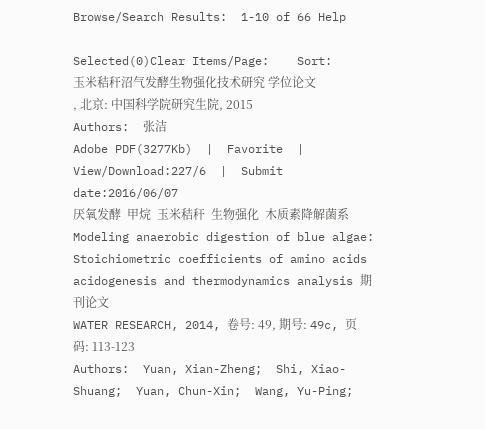Browse/Search Results:  1-10 of 66 Help

Selected(0)Clear Items/Page:    Sort:
玉米秸秆沼气发酵生物强化技术研究 学位论文
, 北京: 中国科学院研究生院, 2015
Authors:  张洁
Adobe PDF(3277Kb)  |  Favorite  |  View/Download:227/6  |  Submit date:2016/06/07
厌氧发酵  甲烷  玉米秸秆  生物强化  木质素降解菌系
Modeling anaerobic digestion of blue algae: Stoichiometric coefficients of amino acids acidogenesis and thermodynamics analysis 期刊论文
WATER RESEARCH, 2014, 卷号: 49, 期号: 49c, 页码: 113-123
Authors:  Yuan, Xian-Zheng;  Shi, Xiao-Shuang;  Yuan, Chun-Xin;  Wang, Yu-Ping;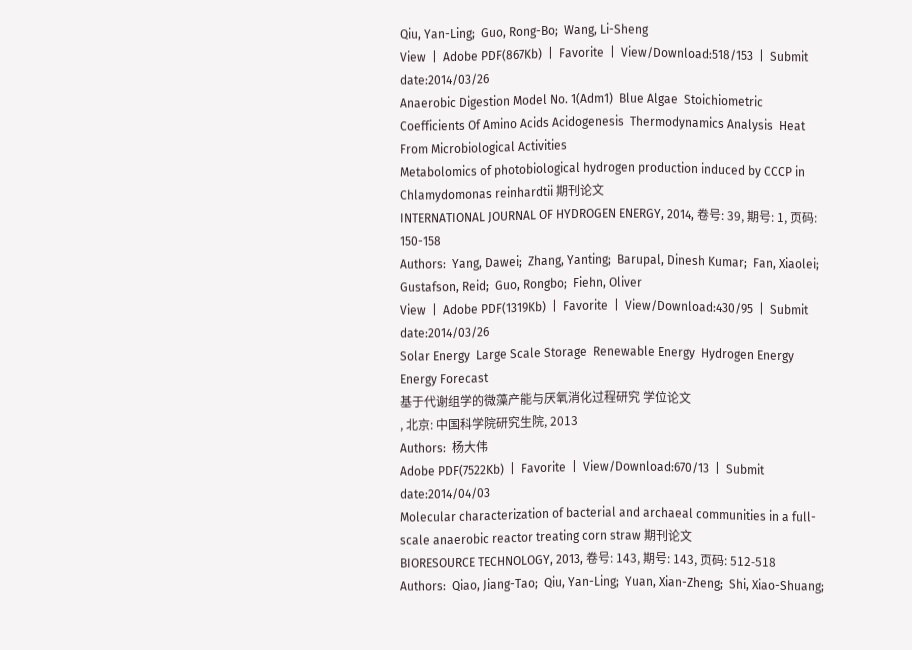Qiu, Yan-Ling;  Guo, Rong-Bo;  Wang, Li-Sheng
View  |  Adobe PDF(867Kb)  |  Favorite  |  View/Download:518/153  |  Submit date:2014/03/26
Anaerobic Digestion Model No. 1(Adm1)  Blue Algae  Stoichiometric Coefficients Of Amino Acids Acidogenesis  Thermodynamics Analysis  Heat From Microbiological Activities
Metabolomics of photobiological hydrogen production induced by CCCP in Chlamydomonas reinhardtii 期刊论文
INTERNATIONAL JOURNAL OF HYDROGEN ENERGY, 2014, 卷号: 39, 期号: 1, 页码: 150-158
Authors:  Yang, Dawei;  Zhang, Yanting;  Barupal, Dinesh Kumar;  Fan, Xiaolei;  Gustafson, Reid;  Guo, Rongbo;  Fiehn, Oliver
View  |  Adobe PDF(1319Kb)  |  Favorite  |  View/Download:430/95  |  Submit date:2014/03/26
Solar Energy  Large Scale Storage  Renewable Energy  Hydrogen Energy  Energy Forecast
基于代谢组学的微藻产能与厌氧消化过程研究 学位论文
, 北京: 中国科学院研究生院, 2013
Authors:  杨大伟
Adobe PDF(7522Kb)  |  Favorite  |  View/Download:670/13  |  Submit date:2014/04/03
Molecular characterization of bacterial and archaeal communities in a full-scale anaerobic reactor treating corn straw 期刊论文
BIORESOURCE TECHNOLOGY, 2013, 卷号: 143, 期号: 143, 页码: 512-518
Authors:  Qiao, Jiang-Tao;  Qiu, Yan-Ling;  Yuan, Xian-Zheng;  Shi, Xiao-Shuang;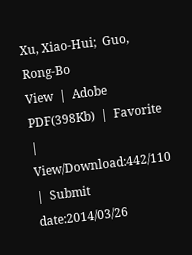Xu, Xiao-Hui;  Guo, Rong-Bo
View  |  Adobe PDF(398Kb)  |  Favorite  |  View/Download:442/110  |  Submit date:2014/03/26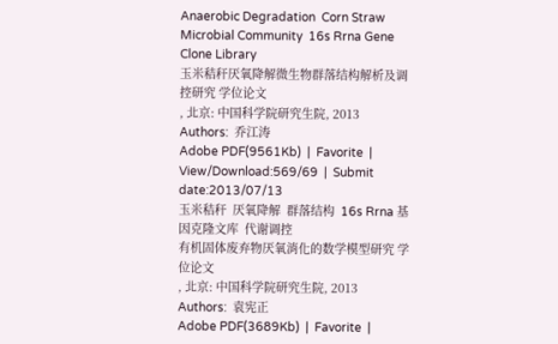Anaerobic Degradation  Corn Straw  Microbial Community  16s Rrna Gene Clone Library
玉米秸秆厌氧降解微生物群落结构解析及调控研究 学位论文
, 北京: 中国科学院研究生院, 2013
Authors:  乔江涛
Adobe PDF(9561Kb)  |  Favorite  |  View/Download:569/69  |  Submit date:2013/07/13
玉米秸秆  厌氧降解  群落结构  16s Rrna 基因克隆文库  代谢调控
有机固体废弃物厌氧消化的数学模型研究 学位论文
, 北京: 中国科学院研究生院, 2013
Authors:  袁宪正
Adobe PDF(3689Kb)  |  Favorite  |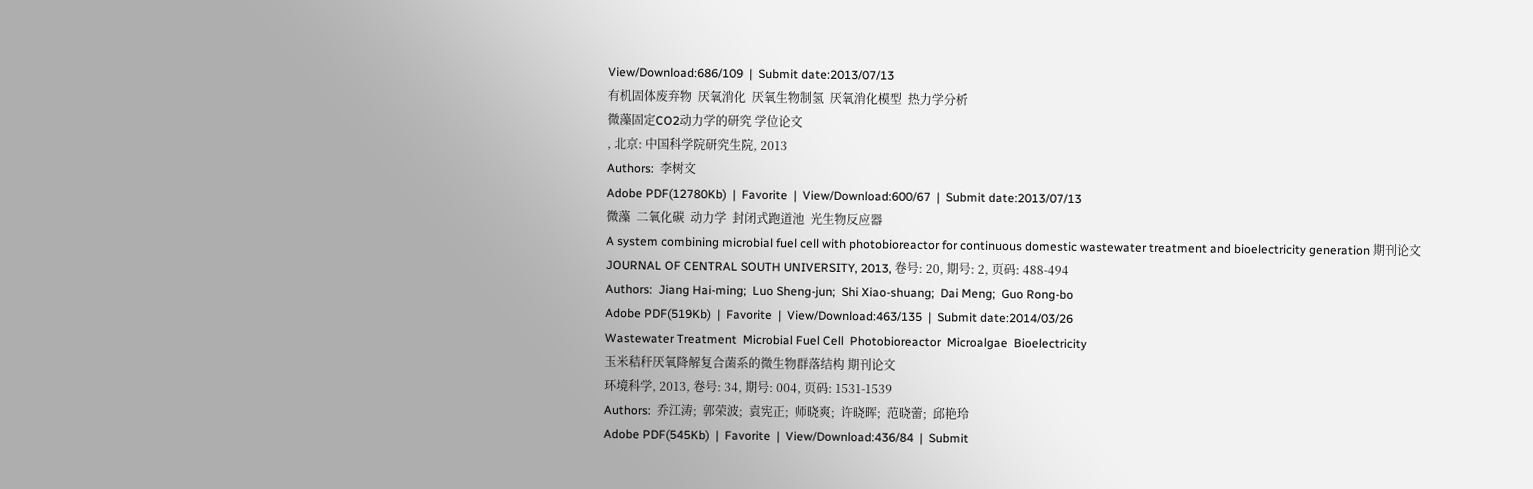View/Download:686/109  |  Submit date:2013/07/13
有机固体废弃物  厌氧消化  厌氧生物制氢  厌氧消化模型  热力学分析
微藻固定CO2动力学的研究 学位论文
, 北京: 中国科学院研究生院, 2013
Authors:  李树文
Adobe PDF(12780Kb)  |  Favorite  |  View/Download:600/67  |  Submit date:2013/07/13
微藻  二氧化碳  动力学  封闭式跑道池  光生物反应器
A system combining microbial fuel cell with photobioreactor for continuous domestic wastewater treatment and bioelectricity generation 期刊论文
JOURNAL OF CENTRAL SOUTH UNIVERSITY, 2013, 卷号: 20, 期号: 2, 页码: 488-494
Authors:  Jiang Hai-ming;  Luo Sheng-jun;  Shi Xiao-shuang;  Dai Meng;  Guo Rong-bo
Adobe PDF(519Kb)  |  Favorite  |  View/Download:463/135  |  Submit date:2014/03/26
Wastewater Treatment  Microbial Fuel Cell  Photobioreactor  Microalgae  Bioelectricity
玉米秸秆厌氧降解复合菌系的微生物群落结构 期刊论文
环境科学, 2013, 卷号: 34, 期号: 004, 页码: 1531-1539
Authors:  乔江涛;  郭荣波;  袁宪正;  师晓爽;  许晓晖;  范晓蕾;  邱艳玲
Adobe PDF(545Kb)  |  Favorite  |  View/Download:436/84  |  Submit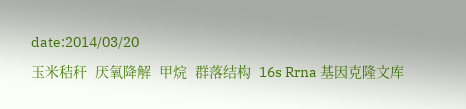date:2014/03/20
玉米秸秆  厌氧降解  甲烷  群落结构  16s Rrna 基因克隆文库